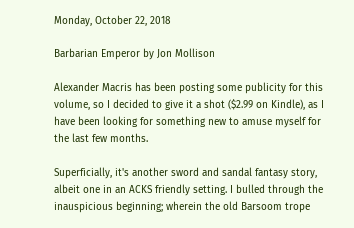Monday, October 22, 2018

Barbarian Emperor by Jon Mollison

Alexander Macris has been posting some publicity for this volume, so I decided to give it a shot ($2.99 on Kindle), as I have been looking for something new to amuse myself for the last few months.

Superficially, it's another sword and sandal fantasy story, albeit one in an ACKS friendly setting. I bulled through the inauspicious beginning; wherein the old Barsoom trope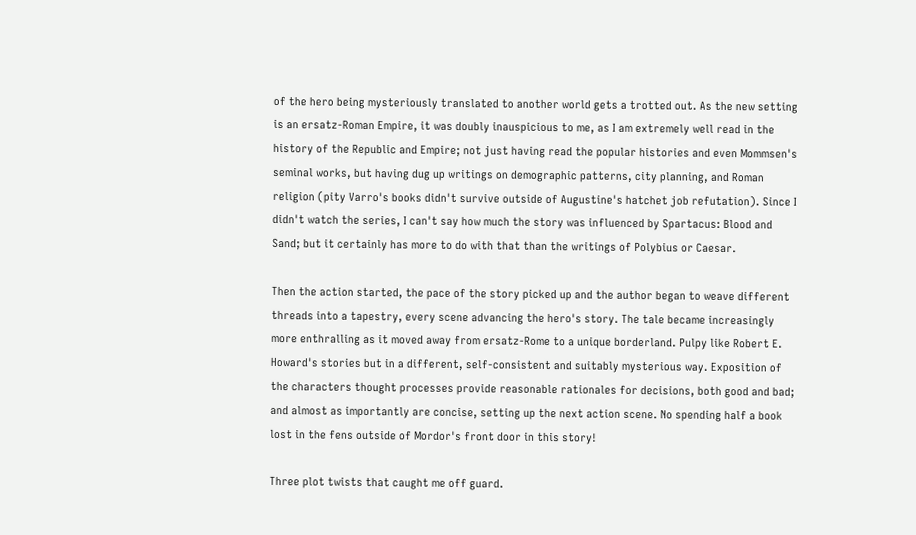of the hero being mysteriously translated to another world gets a trotted out. As the new setting is an ersatz-Roman Empire, it was doubly inauspicious to me, as I am extremely well read in the history of the Republic and Empire; not just having read the popular histories and even Mommsen's seminal works, but having dug up writings on demographic patterns, city planning, and Roman religion (pity Varro's books didn't survive outside of Augustine's hatchet job refutation). Since I didn't watch the series, I can't say how much the story was influenced by Spartacus: Blood and Sand; but it certainly has more to do with that than the writings of Polybius or Caesar.

Then the action started, the pace of the story picked up and the author began to weave different threads into a tapestry, every scene advancing the hero's story. The tale became increasingly more enthralling as it moved away from ersatz-Rome to a unique borderland. Pulpy like Robert E. Howard's stories but in a different, self-consistent and suitably mysterious way. Exposition of the characters thought processes provide reasonable rationales for decisions, both good and bad; and almost as importantly are concise, setting up the next action scene. No spending half a book lost in the fens outside of Mordor's front door in this story!

Three plot twists that caught me off guard.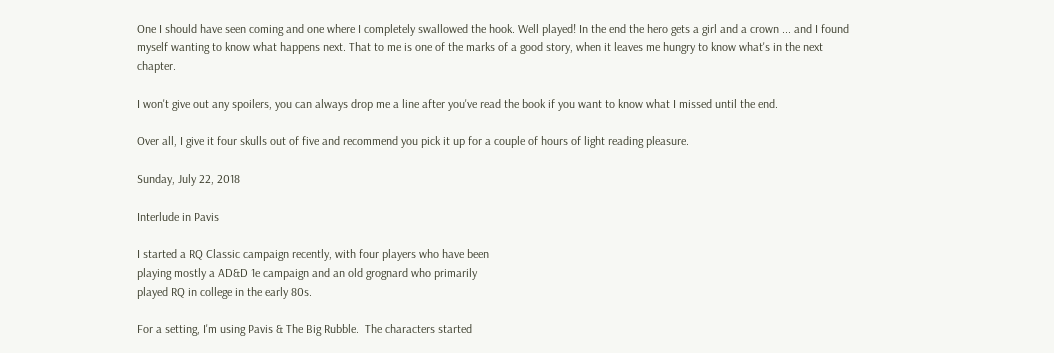One I should have seen coming and one where I completely swallowed the hook. Well played! In the end the hero gets a girl and a crown ... and I found myself wanting to know what happens next. That to me is one of the marks of a good story, when it leaves me hungry to know what's in the next chapter.

I won't give out any spoilers, you can always drop me a line after you've read the book if you want to know what I missed until the end.

Over all, I give it four skulls out of five and recommend you pick it up for a couple of hours of light reading pleasure.

Sunday, July 22, 2018

Interlude in Pavis

I started a RQ Classic campaign recently, with four players who have been
playing mostly a AD&D 1e campaign and an old grognard who primarily
played RQ in college in the early 80s.

For a setting, I'm using Pavis & The Big Rubble.  The characters started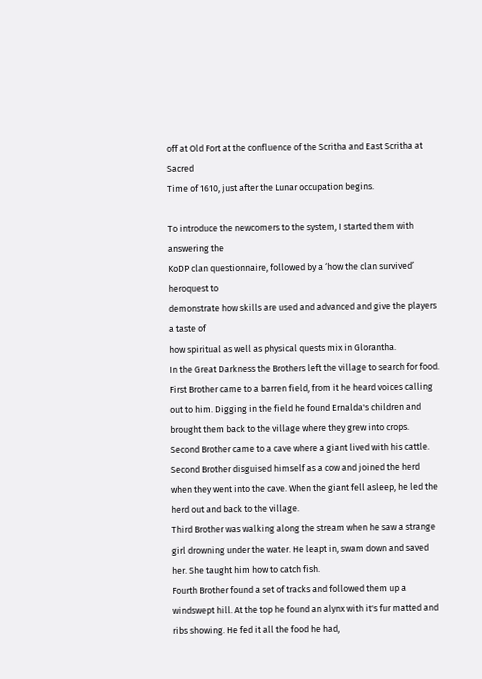off at Old Fort at the confluence of the Scritha and East Scritha at Sacred
Time of 1610, just after the Lunar occupation begins.

To introduce the newcomers to the system, I started them with answering the
KoDP clan questionnaire, followed by a ‘how the clan survived’ heroquest to
demonstrate how skills are used and advanced and give the players a taste of
how spiritual as well as physical quests mix in Glorantha.
In the Great Darkness the Brothers left the village to search for food.
First Brother came to a barren field, from it he heard voices calling out to him. Digging in the field he found Ernalda's children and brought them back to the village where they grew into crops.
Second Brother came to a cave where a giant lived with his cattle. Second Brother disguised himself as a cow and joined the herd when they went into the cave. When the giant fell asleep, he led the herd out and back to the village.
Third Brother was walking along the stream when he saw a strange girl drowning under the water. He leapt in, swam down and saved her. She taught him how to catch fish.
Fourth Brother found a set of tracks and followed them up a windswept hill. At the top he found an alynx with it's fur matted and ribs showing. He fed it all the food he had,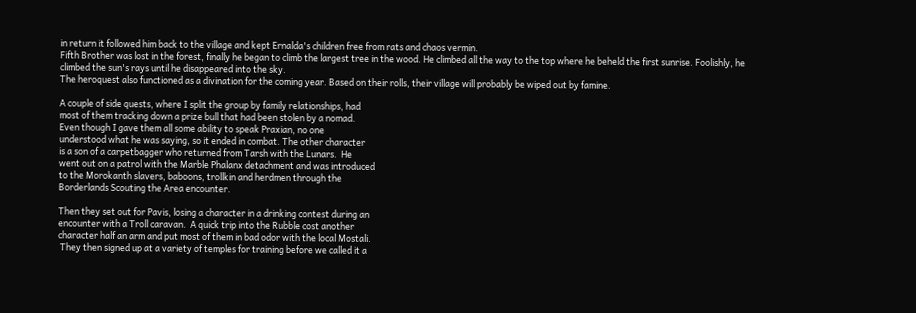in return it followed him back to the village and kept Ernalda's children free from rats and chaos vermin.
Fifth Brother was lost in the forest, finally he began to climb the largest tree in the wood. He climbed all the way to the top where he beheld the first sunrise. Foolishly, he climbed the sun's rays until he disappeared into the sky.
The heroquest also functioned as a divination for the coming year. Based on their rolls, their village will probably be wiped out by famine.

A couple of side quests, where I split the group by family relationships, had
most of them tracking down a prize bull that had been stolen by a nomad.
Even though I gave them all some ability to speak Praxian, no one
understood what he was saying, so it ended in combat. The other character
is a son of a carpetbagger who returned from Tarsh with the Lunars.  He
went out on a patrol with the Marble Phalanx detachment and was introduced
to the Morokanth slavers, baboons, trollkin and herdmen through the
Borderlands Scouting the Area encounter.

Then they set out for Pavis, losing a character in a drinking contest during an
encounter with a Troll caravan.  A quick trip into the Rubble cost another
character half an arm and put most of them in bad odor with the local Mostali.
 They then signed up at a variety of temples for training before we called it a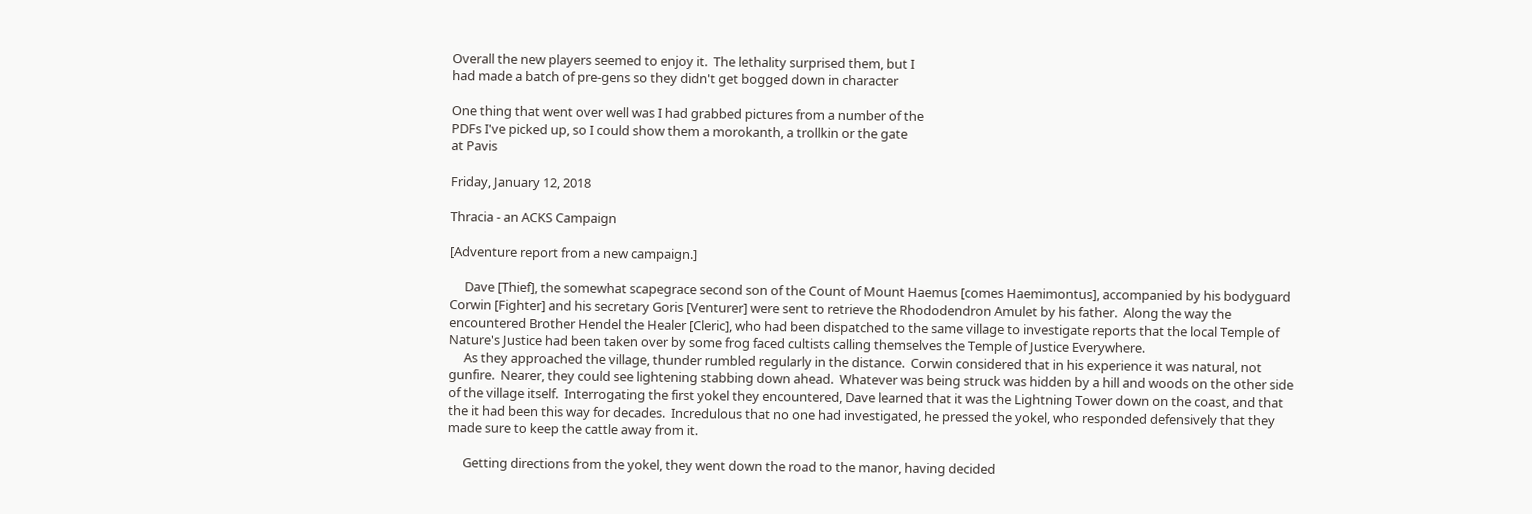Overall the new players seemed to enjoy it.  The lethality surprised them, but I
had made a batch of pre-gens so they didn't get bogged down in character

One thing that went over well was I had grabbed pictures from a number of the
PDFs I've picked up, so I could show them a morokanth, a trollkin or the gate
at Pavis

Friday, January 12, 2018

Thracia - an ACKS Campaign

[Adventure report from a new campaign.]

     Dave [Thief], the somewhat scapegrace second son of the Count of Mount Haemus [comes Haemimontus], accompanied by his bodyguard Corwin [Fighter] and his secretary Goris [Venturer] were sent to retrieve the Rhododendron Amulet by his father.  Along the way the encountered Brother Hendel the Healer [Cleric], who had been dispatched to the same village to investigate reports that the local Temple of Nature's Justice had been taken over by some frog faced cultists calling themselves the Temple of Justice Everywhere.
     As they approached the village, thunder rumbled regularly in the distance.  Corwin considered that in his experience it was natural, not gunfire.  Nearer, they could see lightening stabbing down ahead.  Whatever was being struck was hidden by a hill and woods on the other side of the village itself.  Interrogating the first yokel they encountered, Dave learned that it was the Lightning Tower down on the coast, and that the it had been this way for decades.  Incredulous that no one had investigated, he pressed the yokel, who responded defensively that they made sure to keep the cattle away from it.

     Getting directions from the yokel, they went down the road to the manor, having decided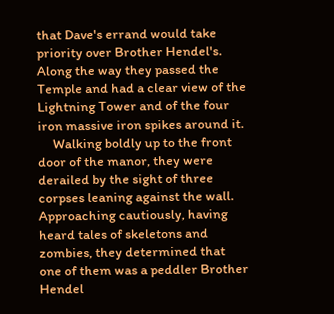that Dave's errand would take priority over Brother Hendel's.  Along the way they passed the Temple and had a clear view of the Lightning Tower and of the four iron massive iron spikes around it.
     Walking boldly up to the front door of the manor, they were derailed by the sight of three corpses leaning against the wall.  Approaching cautiously, having heard tales of skeletons and zombies, they determined that one of them was a peddler Brother Hendel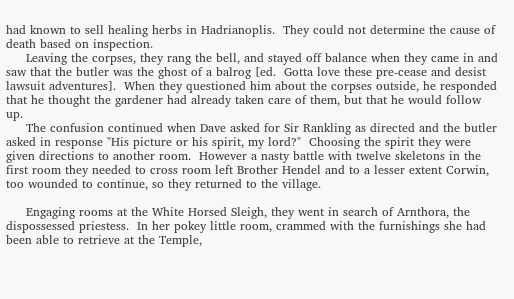had known to sell healing herbs in Hadrianoplis.  They could not determine the cause of death based on inspection.
     Leaving the corpses, they rang the bell, and stayed off balance when they came in and saw that the butler was the ghost of a balrog [ed.  Gotta love these pre-cease and desist lawsuit adventures].  When they questioned him about the corpses outside, he responded that he thought the gardener had already taken care of them, but that he would follow up.
     The confusion continued when Dave asked for Sir Rankling as directed and the butler asked in response "His picture or his spirit, my lord?"  Choosing the spirit they were given directions to another room.  However a nasty battle with twelve skeletons in the first room they needed to cross room left Brother Hendel and to a lesser extent Corwin, too wounded to continue, so they returned to the village.

     Engaging rooms at the White Horsed Sleigh, they went in search of Arnthora, the dispossessed priestess.  In her pokey little room, crammed with the furnishings she had been able to retrieve at the Temple,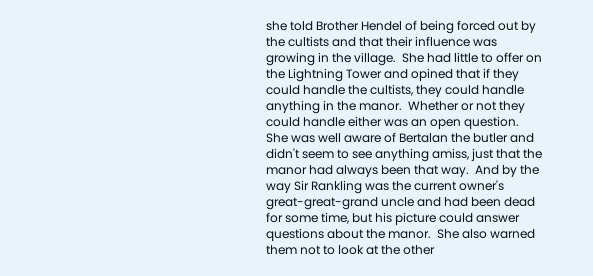she told Brother Hendel of being forced out by the cultists and that their influence was growing in the village.  She had little to offer on the Lightning Tower and opined that if they could handle the cultists, they could handle anything in the manor.  Whether or not they could handle either was an open question.  She was well aware of Bertalan the butler and didn't seem to see anything amiss, just that the manor had always been that way.  And by the way Sir Rankling was the current owner's great-great-grand uncle and had been dead for some time, but his picture could answer questions about the manor.  She also warned them not to look at the other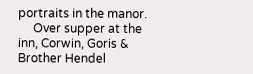portraits in the manor.
     Over supper at the inn, Corwin, Goris & Brother Hendel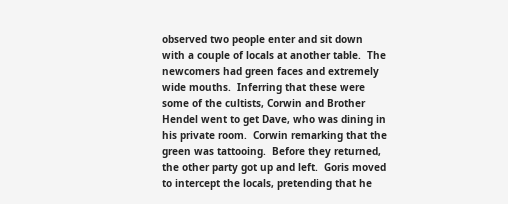observed two people enter and sit down with a couple of locals at another table.  The newcomers had green faces and extremely wide mouths.  Inferring that these were some of the cultists, Corwin and Brother Hendel went to get Dave, who was dining in his private room.  Corwin remarking that the green was tattooing.  Before they returned, the other party got up and left.  Goris moved to intercept the locals, pretending that he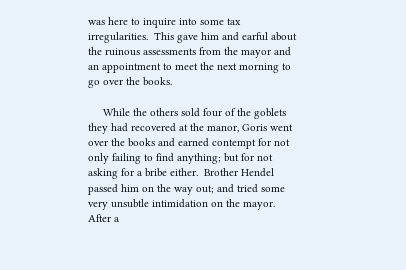was here to inquire into some tax irregularities.  This gave him and earful about the ruinous assessments from the mayor and an appointment to meet the next morning to go over the books.

     While the others sold four of the goblets they had recovered at the manor, Goris went over the books and earned contempt for not only failing to find anything; but for not asking for a bribe either.  Brother Hendel passed him on the way out; and tried some very unsubtle intimidation on the mayor.  After a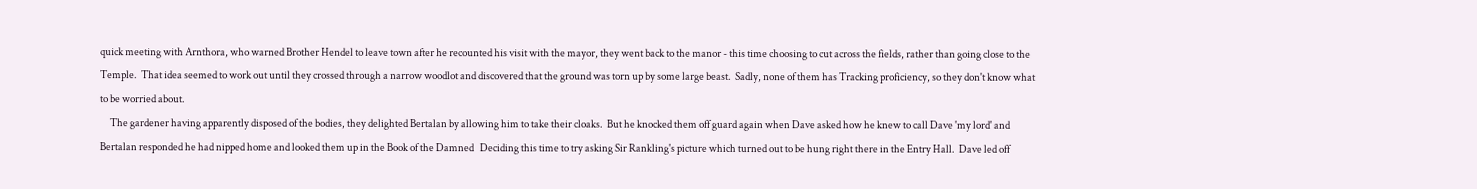quick meeting with Arnthora, who warned Brother Hendel to leave town after he recounted his visit with the mayor, they went back to the manor - this time choosing to cut across the fields, rather than going close to the Temple.  That idea seemed to work out until they crossed through a narrow woodlot and discovered that the ground was torn up by some large beast.  Sadly, none of them has Tracking proficiency, so they don't know what to be worried about.
     The gardener having apparently disposed of the bodies, they delighted Bertalan by allowing him to take their cloaks.  But he knocked them off guard again when Dave asked how he knew to call Dave 'my lord' and Bertalan responded he had nipped home and looked them up in the Book of the Damned   Deciding this time to try asking Sir Rankling's picture which turned out to be hung right there in the Entry Hall.  Dave led off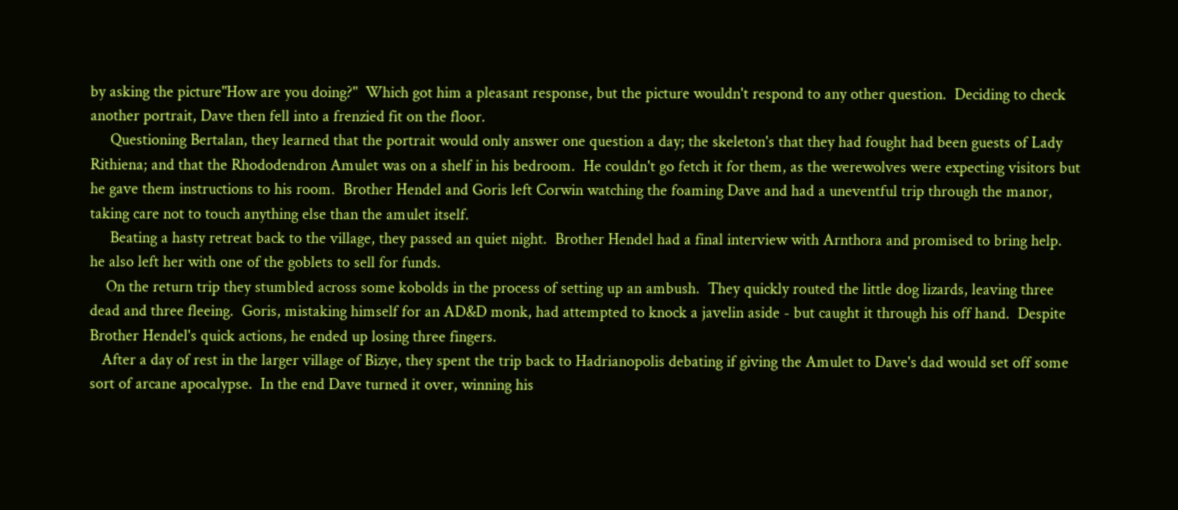by asking the picture"How are you doing?"  Which got him a pleasant response, but the picture wouldn't respond to any other question.  Deciding to check another portrait, Dave then fell into a frenzied fit on the floor.
     Questioning Bertalan, they learned that the portrait would only answer one question a day; the skeleton's that they had fought had been guests of Lady Rithiena; and that the Rhododendron Amulet was on a shelf in his bedroom.  He couldn't go fetch it for them, as the werewolves were expecting visitors but he gave them instructions to his room.  Brother Hendel and Goris left Corwin watching the foaming Dave and had a uneventful trip through the manor, taking care not to touch anything else than the amulet itself.
     Beating a hasty retreat back to the village, they passed an quiet night.  Brother Hendel had a final interview with Arnthora and promised to bring help.  he also left her with one of the goblets to sell for funds.
    On the return trip they stumbled across some kobolds in the process of setting up an ambush.  They quickly routed the little dog lizards, leaving three dead and three fleeing.  Goris, mistaking himself for an AD&D monk, had attempted to knock a javelin aside - but caught it through his off hand.  Despite Brother Hendel's quick actions, he ended up losing three fingers.
   After a day of rest in the larger village of Bizye, they spent the trip back to Hadrianopolis debating if giving the Amulet to Dave's dad would set off some sort of arcane apocalypse.  In the end Dave turned it over, winning his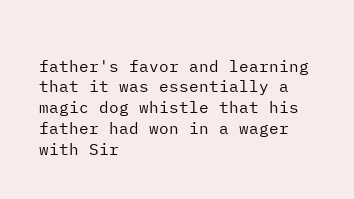father's favor and learning that it was essentially a magic dog whistle that his father had won in a wager with Sir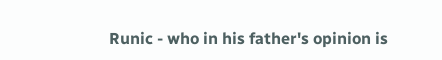Runic - who in his father's opinion is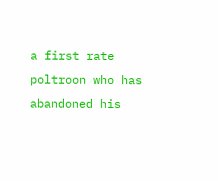a first rate poltroon who has abandoned his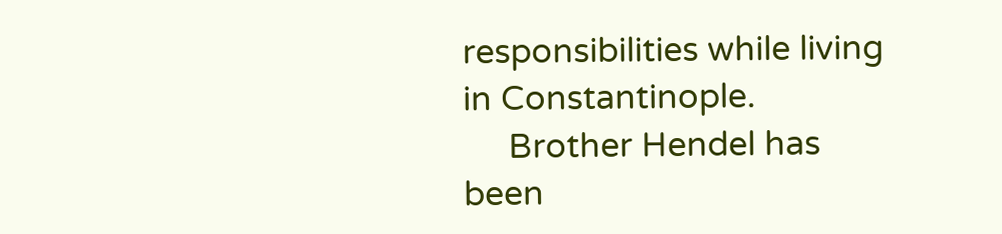responsibilities while living in Constantinople.
     Brother Hendel has been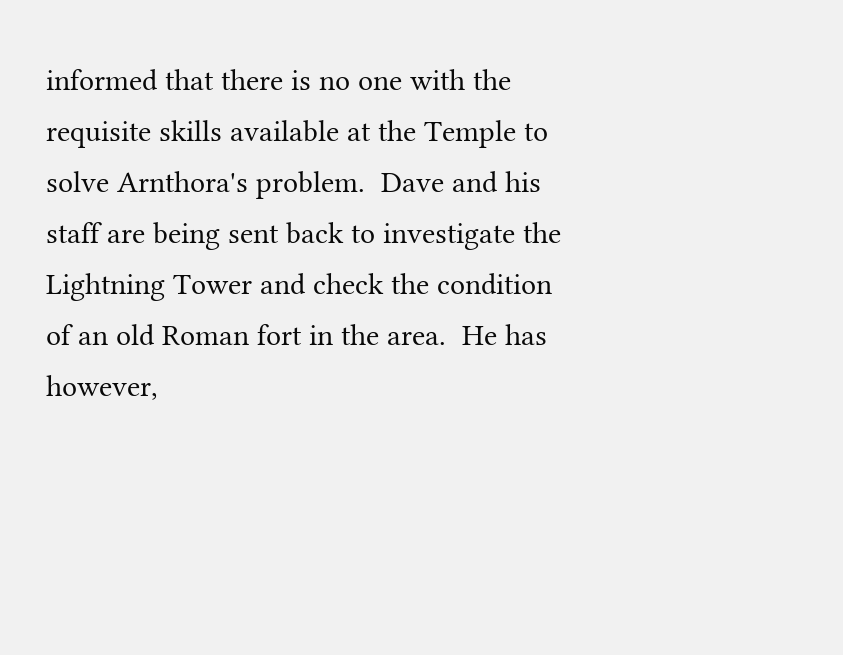informed that there is no one with the requisite skills available at the Temple to solve Arnthora's problem.  Dave and his staff are being sent back to investigate the Lightning Tower and check the condition of an old Roman fort in the area.  He has however,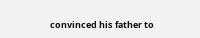convinced his father to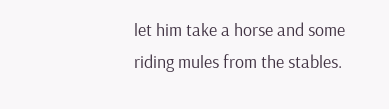let him take a horse and some riding mules from the stables.